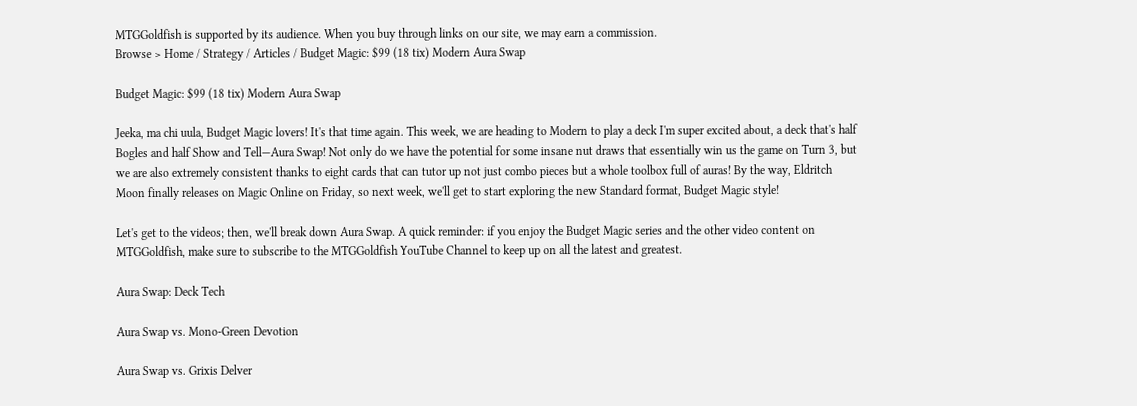MTGGoldfish is supported by its audience. When you buy through links on our site, we may earn a commission.
Browse > Home / Strategy / Articles / Budget Magic: $99 (18 tix) Modern Aura Swap

Budget Magic: $99 (18 tix) Modern Aura Swap

Jeeka, ma chi uula, Budget Magic lovers! It's that time again. This week, we are heading to Modern to play a deck I'm super excited about, a deck that's half Bogles and half Show and Tell—Aura Swap! Not only do we have the potential for some insane nut draws that essentially win us the game on Turn 3, but we are also extremely consistent thanks to eight cards that can tutor up not just combo pieces but a whole toolbox full of auras! By the way, Eldritch Moon finally releases on Magic Online on Friday, so next week, we'll get to start exploring the new Standard format, Budget Magic style!

Let's get to the videos; then, we'll break down Aura Swap. A quick reminder: if you enjoy the Budget Magic series and the other video content on MTGGoldfish, make sure to subscribe to the MTGGoldfish YouTube Channel to keep up on all the latest and greatest.

Aura Swap: Deck Tech

Aura Swap vs. Mono-Green Devotion

Aura Swap vs. Grixis Delver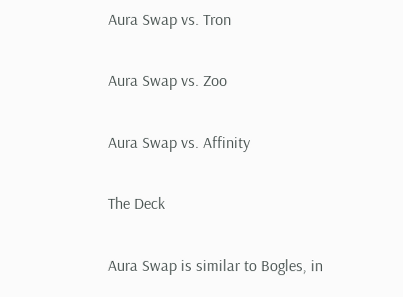Aura Swap vs. Tron

Aura Swap vs. Zoo

Aura Swap vs. Affinity

The Deck

Aura Swap is similar to Bogles, in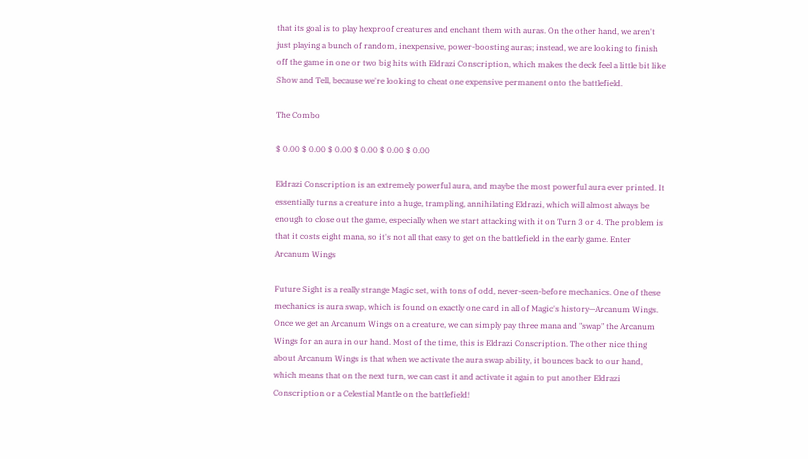that its goal is to play hexproof creatures and enchant them with auras. On the other hand, we aren't just playing a bunch of random, inexpensive, power-boosting auras; instead, we are looking to finish off the game in one or two big hits with Eldrazi Conscription, which makes the deck feel a little bit like Show and Tell, because we're looking to cheat one expensive permanent onto the battlefield.

The Combo

$ 0.00 $ 0.00 $ 0.00 $ 0.00 $ 0.00 $ 0.00

Eldrazi Conscription is an extremely powerful aura, and maybe the most powerful aura ever printed. It essentially turns a creature into a huge, trampling, annihilating Eldrazi, which will almost always be enough to close out the game, especially when we start attacking with it on Turn 3 or 4. The problem is that it costs eight mana, so it's not all that easy to get on the battlefield in the early game. Enter Arcanum Wings

Future Sight is a really strange Magic set, with tons of odd, never-seen-before mechanics. One of these mechanics is aura swap, which is found on exactly one card in all of Magic's history—Arcanum Wings. Once we get an Arcanum Wings on a creature, we can simply pay three mana and "swap" the Arcanum Wings for an aura in our hand. Most of the time, this is Eldrazi Conscription. The other nice thing about Arcanum Wings is that when we activate the aura swap ability, it bounces back to our hand, which means that on the next turn, we can cast it and activate it again to put another Eldrazi Conscription or a Celestial Mantle on the battlefield!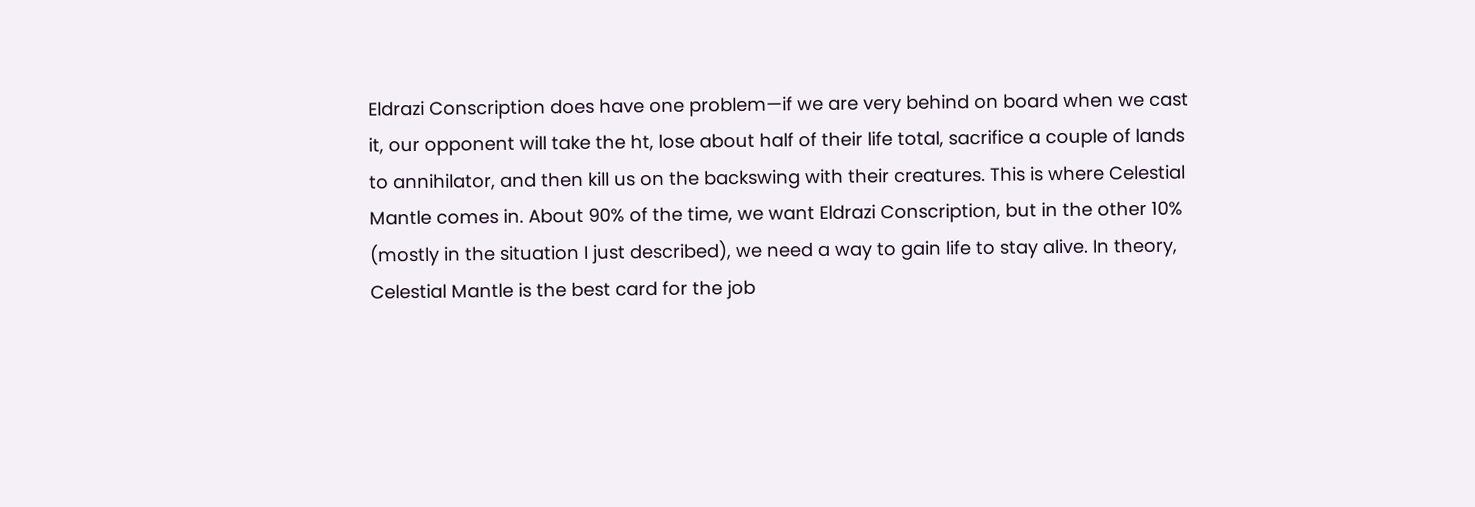Eldrazi Conscription does have one problem—if we are very behind on board when we cast it, our opponent will take the ht, lose about half of their life total, sacrifice a couple of lands to annihilator, and then kill us on the backswing with their creatures. This is where Celestial Mantle comes in. About 90% of the time, we want Eldrazi Conscription, but in the other 10% (mostly in the situation I just described), we need a way to gain life to stay alive. In theory, Celestial Mantle is the best card for the job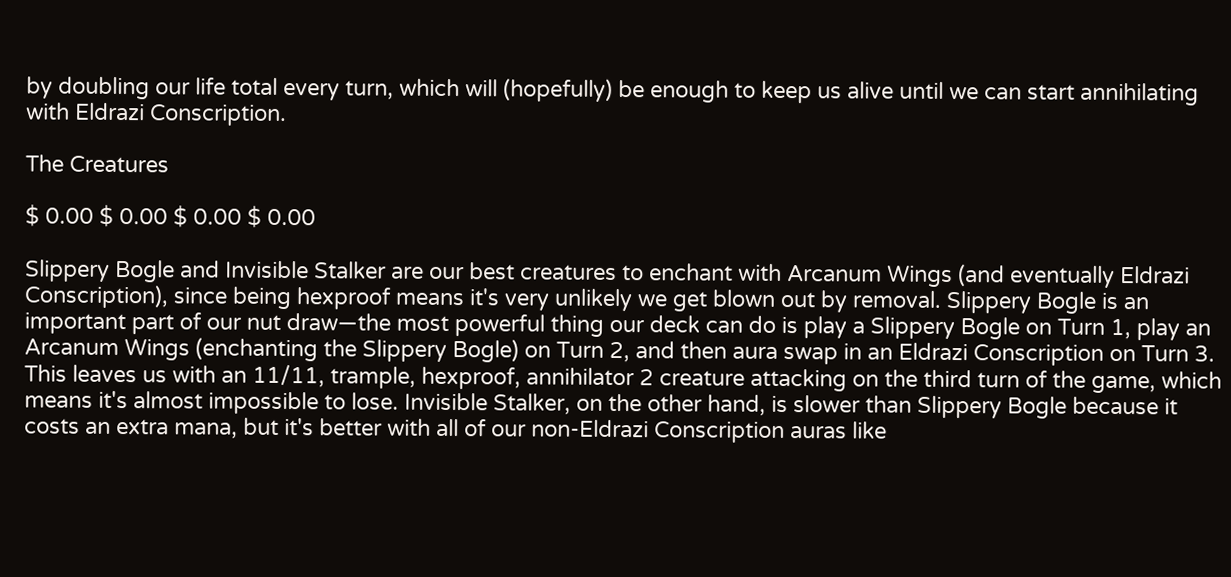by doubling our life total every turn, which will (hopefully) be enough to keep us alive until we can start annihilating with Eldrazi Conscription.

The Creatures

$ 0.00 $ 0.00 $ 0.00 $ 0.00

Slippery Bogle and Invisible Stalker are our best creatures to enchant with Arcanum Wings (and eventually Eldrazi Conscription), since being hexproof means it's very unlikely we get blown out by removal. Slippery Bogle is an important part of our nut draw—the most powerful thing our deck can do is play a Slippery Bogle on Turn 1, play an Arcanum Wings (enchanting the Slippery Bogle) on Turn 2, and then aura swap in an Eldrazi Conscription on Turn 3. This leaves us with an 11/11, trample, hexproof, annihilator 2 creature attacking on the third turn of the game, which means it's almost impossible to lose. Invisible Stalker, on the other hand, is slower than Slippery Bogle because it costs an extra mana, but it's better with all of our non-Eldrazi Conscription auras like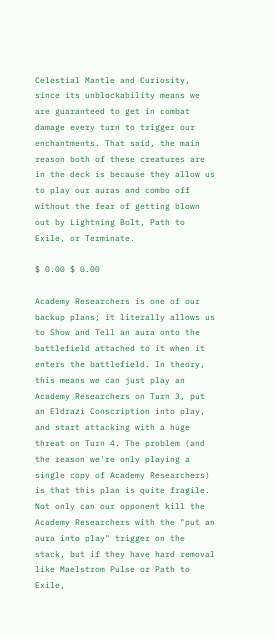Celestial Mantle and Curiosity, since its unblockability means we are guaranteed to get in combat damage every turn to trigger our enchantments. That said, the main reason both of these creatures are in the deck is because they allow us to play our auras and combo off without the fear of getting blown out by Lightning Bolt, Path to Exile, or Terminate.

$ 0.00 $ 0.00

Academy Researchers is one of our backup plans; it literally allows us to Show and Tell an aura onto the battlefield attached to it when it enters the battlefield. In theory, this means we can just play an Academy Researchers on Turn 3, put an Eldrazi Conscription into play, and start attacking with a huge threat on Turn 4. The problem (and the reason we're only playing a single copy of Academy Researchers) is that this plan is quite fragile. Not only can our opponent kill the Academy Researchers with the "put an aura into play" trigger on the stack, but if they have hard removal like Maelstrom Pulse or Path to Exile,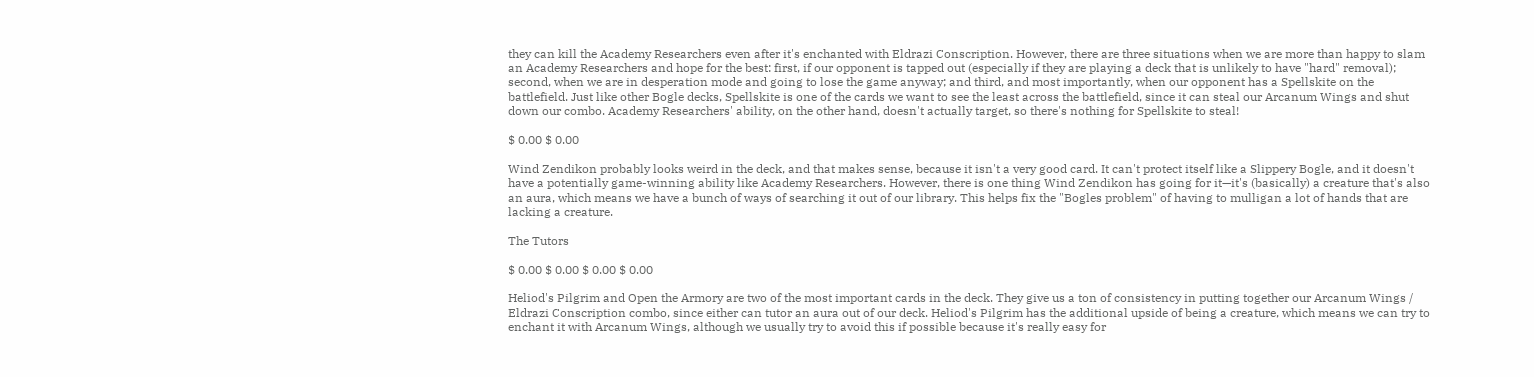they can kill the Academy Researchers even after it's enchanted with Eldrazi Conscription. However, there are three situations when we are more than happy to slam an Academy Researchers and hope for the best: first, if our opponent is tapped out (especially if they are playing a deck that is unlikely to have "hard" removal); second, when we are in desperation mode and going to lose the game anyway; and third, and most importantly, when our opponent has a Spellskite on the battlefield. Just like other Bogle decks, Spellskite is one of the cards we want to see the least across the battlefield, since it can steal our Arcanum Wings and shut down our combo. Academy Researchers' ability, on the other hand, doesn't actually target, so there's nothing for Spellskite to steal!

$ 0.00 $ 0.00

Wind Zendikon probably looks weird in the deck, and that makes sense, because it isn't a very good card. It can't protect itself like a Slippery Bogle, and it doesn't have a potentially game-winning ability like Academy Researchers. However, there is one thing Wind Zendikon has going for it—it's (basically) a creature that's also an aura, which means we have a bunch of ways of searching it out of our library. This helps fix the "Bogles problem" of having to mulligan a lot of hands that are lacking a creature.

The Tutors

$ 0.00 $ 0.00 $ 0.00 $ 0.00

Heliod's Pilgrim and Open the Armory are two of the most important cards in the deck. They give us a ton of consistency in putting together our Arcanum Wings / Eldrazi Conscription combo, since either can tutor an aura out of our deck. Heliod's Pilgrim has the additional upside of being a creature, which means we can try to enchant it with Arcanum Wings, although we usually try to avoid this if possible because it's really easy for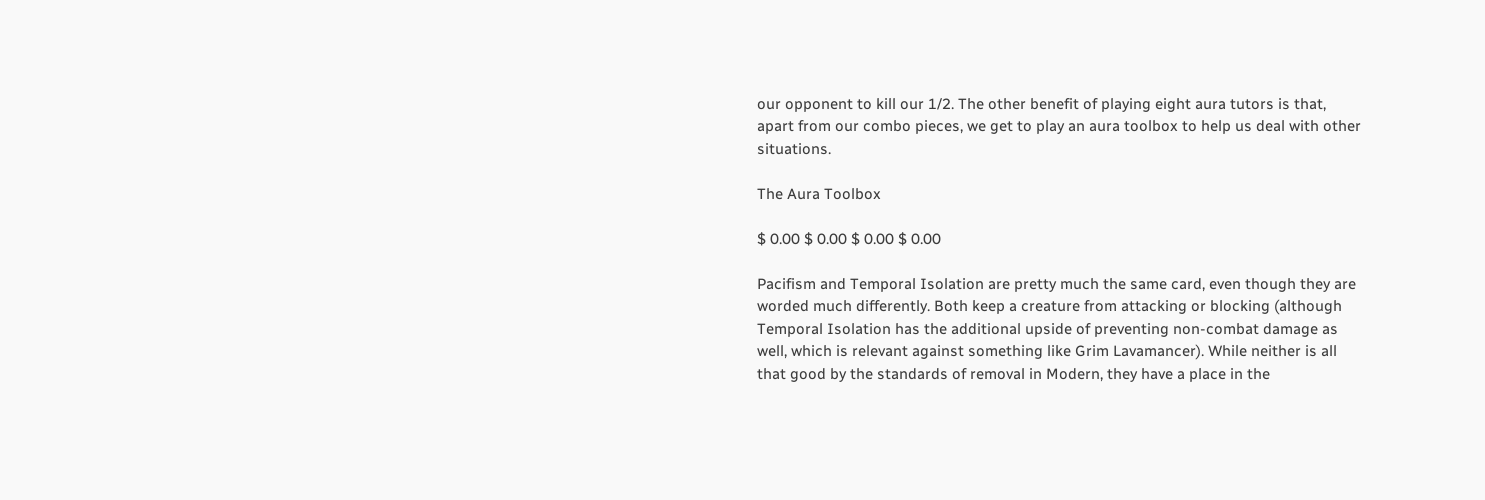our opponent to kill our 1/2. The other benefit of playing eight aura tutors is that, apart from our combo pieces, we get to play an aura toolbox to help us deal with other situations.

The Aura Toolbox

$ 0.00 $ 0.00 $ 0.00 $ 0.00

Pacifism and Temporal Isolation are pretty much the same card, even though they are worded much differently. Both keep a creature from attacking or blocking (although Temporal Isolation has the additional upside of preventing non-combat damage as well, which is relevant against something like Grim Lavamancer). While neither is all that good by the standards of removal in Modern, they have a place in the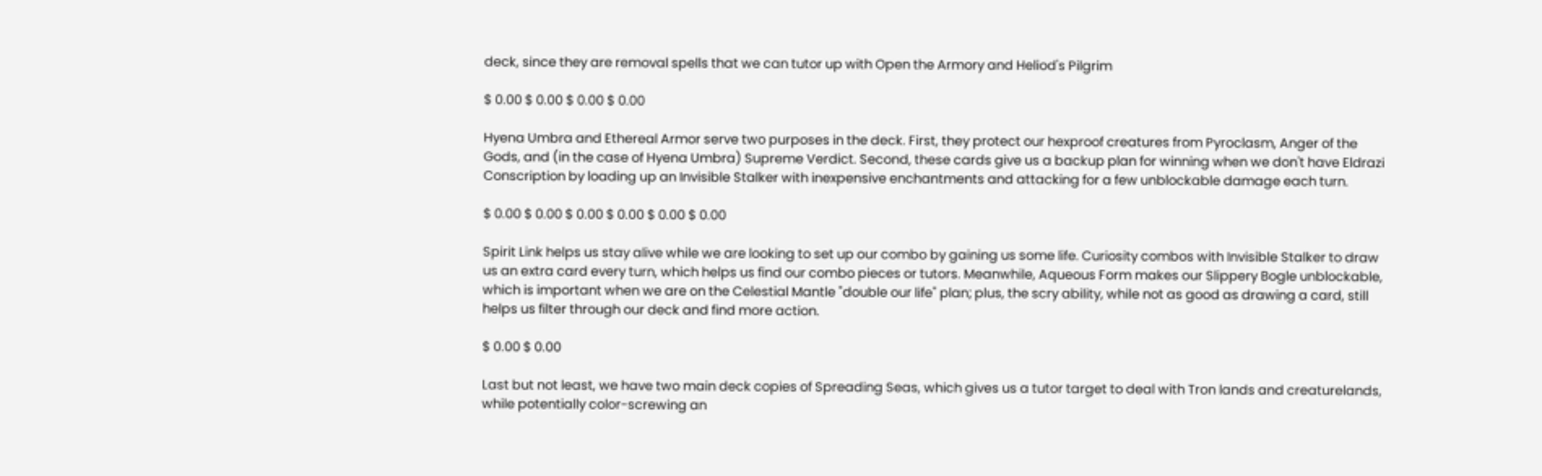deck, since they are removal spells that we can tutor up with Open the Armory and Heliod's Pilgrim

$ 0.00 $ 0.00 $ 0.00 $ 0.00

Hyena Umbra and Ethereal Armor serve two purposes in the deck. First, they protect our hexproof creatures from Pyroclasm, Anger of the Gods, and (in the case of Hyena Umbra) Supreme Verdict. Second, these cards give us a backup plan for winning when we don't have Eldrazi Conscription by loading up an Invisible Stalker with inexpensive enchantments and attacking for a few unblockable damage each turn.

$ 0.00 $ 0.00 $ 0.00 $ 0.00 $ 0.00 $ 0.00

Spirit Link helps us stay alive while we are looking to set up our combo by gaining us some life. Curiosity combos with Invisible Stalker to draw us an extra card every turn, which helps us find our combo pieces or tutors. Meanwhile, Aqueous Form makes our Slippery Bogle unblockable, which is important when we are on the Celestial Mantle "double our life" plan; plus, the scry ability, while not as good as drawing a card, still helps us filter through our deck and find more action.

$ 0.00 $ 0.00

Last but not least, we have two main deck copies of Spreading Seas, which gives us a tutor target to deal with Tron lands and creaturelands, while potentially color-screwing an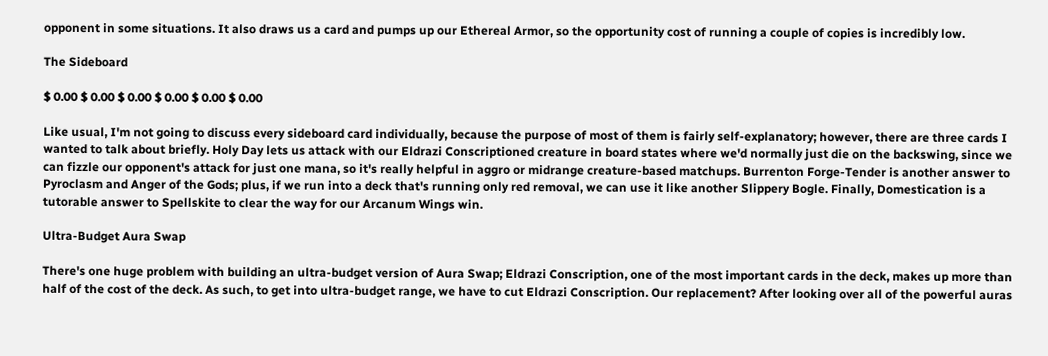opponent in some situations. It also draws us a card and pumps up our Ethereal Armor, so the opportunity cost of running a couple of copies is incredibly low.

The Sideboard

$ 0.00 $ 0.00 $ 0.00 $ 0.00 $ 0.00 $ 0.00

Like usual, I'm not going to discuss every sideboard card individually, because the purpose of most of them is fairly self-explanatory; however, there are three cards I wanted to talk about briefly. Holy Day lets us attack with our Eldrazi Conscriptioned creature in board states where we'd normally just die on the backswing, since we can fizzle our opponent's attack for just one mana, so it's really helpful in aggro or midrange creature-based matchups. Burrenton Forge-Tender is another answer to Pyroclasm and Anger of the Gods; plus, if we run into a deck that's running only red removal, we can use it like another Slippery Bogle. Finally, Domestication is a tutorable answer to Spellskite to clear the way for our Arcanum Wings win.

Ultra-Budget Aura Swap

There's one huge problem with building an ultra-budget version of Aura Swap; Eldrazi Conscription, one of the most important cards in the deck, makes up more than half of the cost of the deck. As such, to get into ultra-budget range, we have to cut Eldrazi Conscription. Our replacement? After looking over all of the powerful auras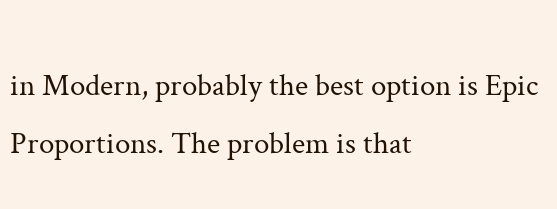in Modern, probably the best option is Epic Proportions. The problem is that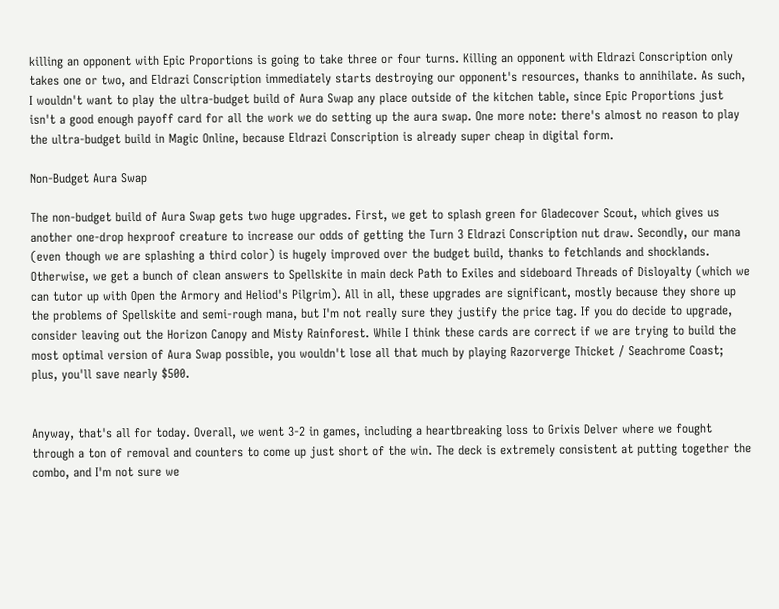killing an opponent with Epic Proportions is going to take three or four turns. Killing an opponent with Eldrazi Conscription only takes one or two, and Eldrazi Conscription immediately starts destroying our opponent's resources, thanks to annihilate. As such, I wouldn't want to play the ultra-budget build of Aura Swap any place outside of the kitchen table, since Epic Proportions just isn't a good enough payoff card for all the work we do setting up the aura swap. One more note: there's almost no reason to play the ultra-budget build in Magic Online, because Eldrazi Conscription is already super cheap in digital form.

Non-Budget Aura Swap

The non-budget build of Aura Swap gets two huge upgrades. First, we get to splash green for Gladecover Scout, which gives us another one-drop hexproof creature to increase our odds of getting the Turn 3 Eldrazi Conscription nut draw. Secondly, our mana (even though we are splashing a third color) is hugely improved over the budget build, thanks to fetchlands and shocklands. Otherwise, we get a bunch of clean answers to Spellskite in main deck Path to Exiles and sideboard Threads of Disloyalty (which we can tutor up with Open the Armory and Heliod's Pilgrim). All in all, these upgrades are significant, mostly because they shore up the problems of Spellskite and semi-rough mana, but I'm not really sure they justify the price tag. If you do decide to upgrade, consider leaving out the Horizon Canopy and Misty Rainforest. While I think these cards are correct if we are trying to build the most optimal version of Aura Swap possible, you wouldn't lose all that much by playing Razorverge Thicket / Seachrome Coast; plus, you'll save nearly $500.


Anyway, that's all for today. Overall, we went 3-2 in games, including a heartbreaking loss to Grixis Delver where we fought through a ton of removal and counters to come up just short of the win. The deck is extremely consistent at putting together the combo, and I'm not sure we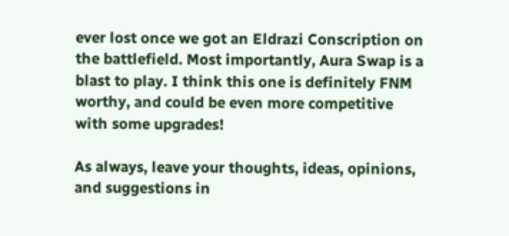ever lost once we got an Eldrazi Conscription on the battlefield. Most importantly, Aura Swap is a blast to play. I think this one is definitely FNM worthy, and could be even more competitive with some upgrades!

As always, leave your thoughts, ideas, opinions, and suggestions in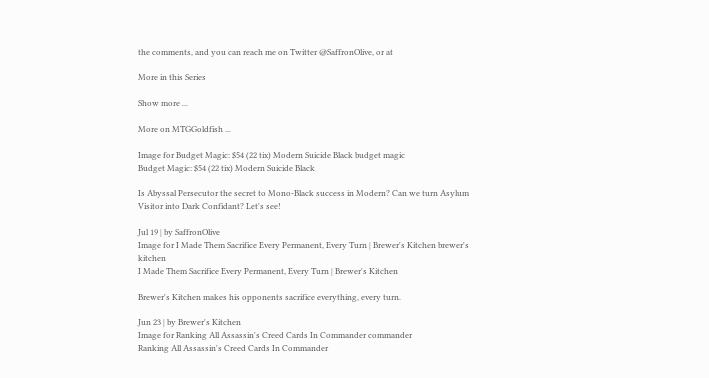the comments, and you can reach me on Twitter @SaffronOlive, or at

More in this Series

Show more ...

More on MTGGoldfish ...

Image for Budget Magic: $54 (22 tix) Modern Suicide Black budget magic
Budget Magic: $54 (22 tix) Modern Suicide Black

Is Abyssal Persecutor the secret to Mono-Black success in Modern? Can we turn Asylum Visitor into Dark Confidant? Let's see!

Jul 19 | by SaffronOlive
Image for I Made Them Sacrifice Every Permanent, Every Turn | Brewer's Kitchen brewer's kitchen
I Made Them Sacrifice Every Permanent, Every Turn | Brewer's Kitchen

Brewer's Kitchen makes his opponents sacrifice everything, every turn.

Jun 23 | by Brewer's Kitchen
Image for Ranking All Assassin's Creed Cards In Commander commander
Ranking All Assassin's Creed Cards In Commander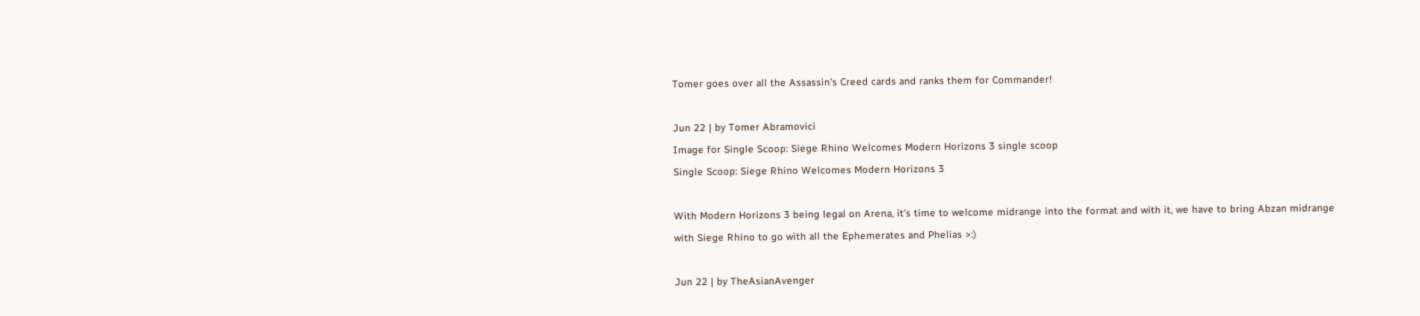Tomer goes over all the Assassin's Creed cards and ranks them for Commander!

Jun 22 | by Tomer Abramovici
Image for Single Scoop: Siege Rhino Welcomes Modern Horizons 3 single scoop
Single Scoop: Siege Rhino Welcomes Modern Horizons 3

With Modern Horizons 3 being legal on Arena, it's time to welcome midrange into the format and with it, we have to bring Abzan midrange with Siege Rhino to go with all the Ephemerates and Phelias >:)

Jun 22 | by TheAsianAvenger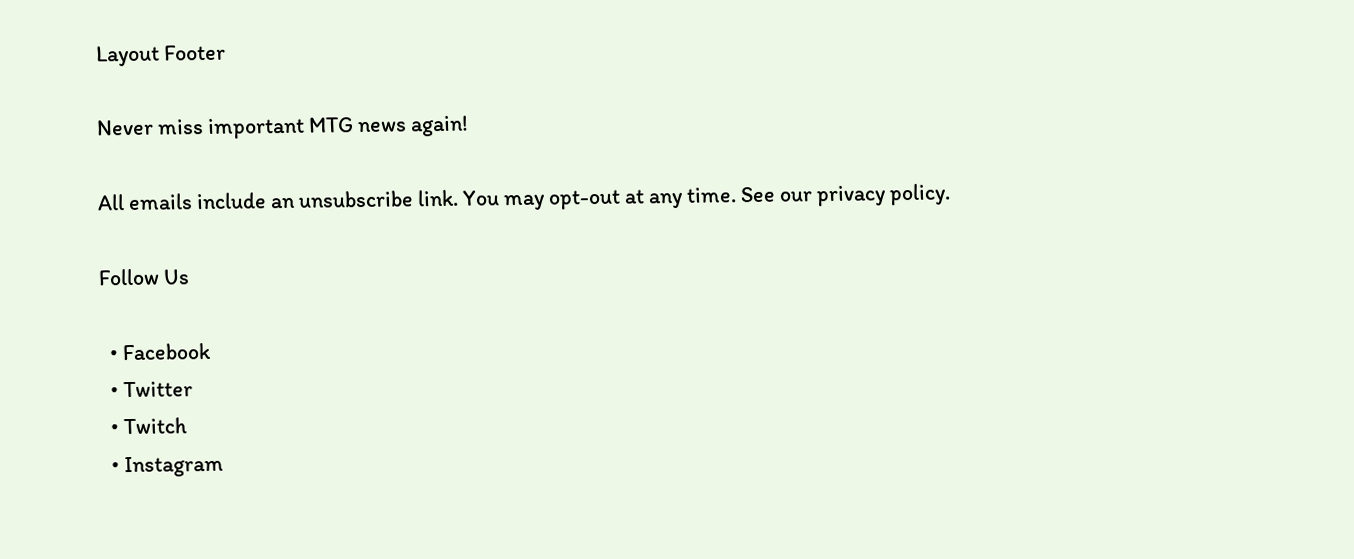Layout Footer

Never miss important MTG news again!

All emails include an unsubscribe link. You may opt-out at any time. See our privacy policy.

Follow Us

  • Facebook
  • Twitter
  • Twitch
  • Instagram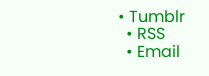• Tumblr
  • RSS
  • Email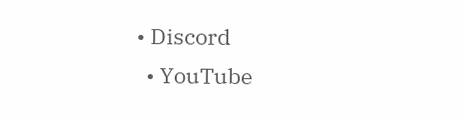• Discord
  • YouTube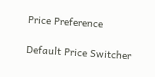Price Preference

Default Price Switcher